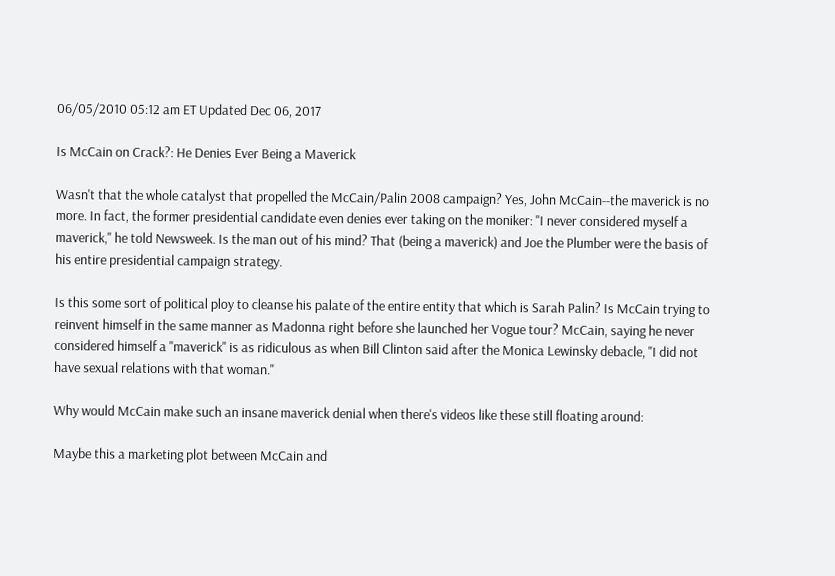06/05/2010 05:12 am ET Updated Dec 06, 2017

Is McCain on Crack?: He Denies Ever Being a Maverick

Wasn't that the whole catalyst that propelled the McCain/Palin 2008 campaign? Yes, John McCain--the maverick is no more. In fact, the former presidential candidate even denies ever taking on the moniker: "I never considered myself a maverick," he told Newsweek. Is the man out of his mind? That (being a maverick) and Joe the Plumber were the basis of his entire presidential campaign strategy.

Is this some sort of political ploy to cleanse his palate of the entire entity that which is Sarah Palin? Is McCain trying to reinvent himself in the same manner as Madonna right before she launched her Vogue tour? McCain, saying he never considered himself a "maverick" is as ridiculous as when Bill Clinton said after the Monica Lewinsky debacle, "I did not have sexual relations with that woman."

Why would McCain make such an insane maverick denial when there's videos like these still floating around:

Maybe this a marketing plot between McCain and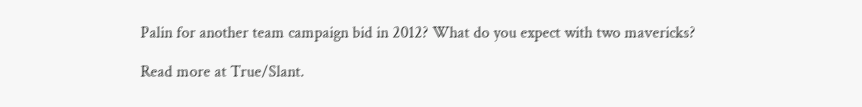Palin for another team campaign bid in 2012? What do you expect with two mavericks?

Read more at True/Slant.